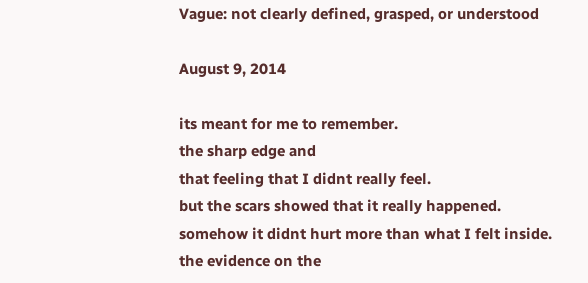Vague: not clearly defined, grasped, or understood

August 9, 2014

its meant for me to remember.
the sharp edge and
that feeling that I didnt really feel.
but the scars showed that it really happened.
somehow it didnt hurt more than what I felt inside.
the evidence on the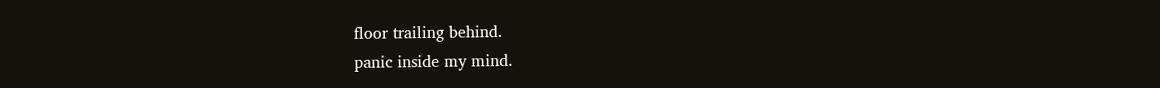floor trailing behind.
panic inside my mind.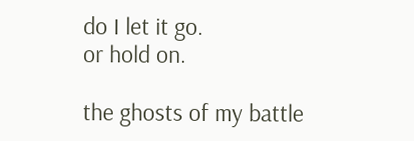do I let it go.
or hold on.

the ghosts of my battle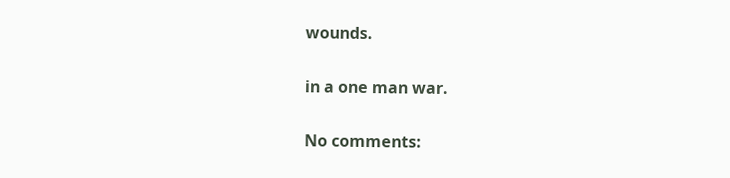wounds.

in a one man war.

No comments: